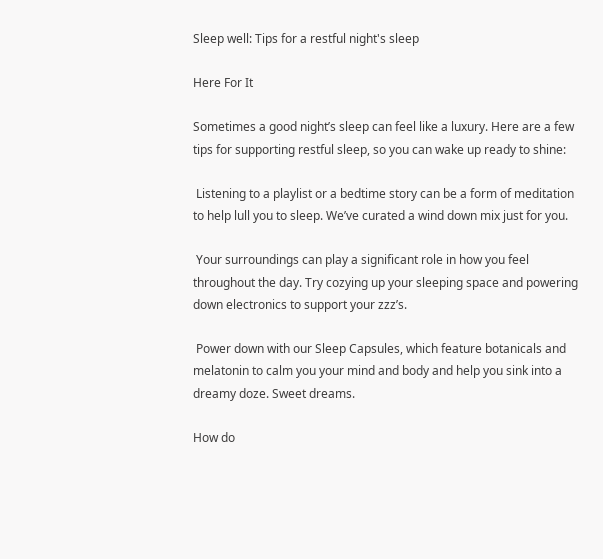Sleep well: Tips for a restful night's sleep

Here For It

Sometimes a good night’s sleep can feel like a luxury. Here are a few tips for supporting restful sleep, so you can wake up ready to shine:

 Listening to a playlist or a bedtime story can be a form of meditation to help lull you to sleep. We’ve curated a wind down mix just for you.

 Your surroundings can play a significant role in how you feel throughout the day. Try cozying up your sleeping space and powering down electronics to support your zzz’s.

 Power down with our Sleep Capsules, which feature botanicals and melatonin to calm you your mind and body and help you sink into a dreamy doze. Sweet dreams.

How do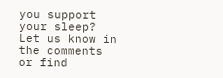you support your sleep? Let us know in the comments or find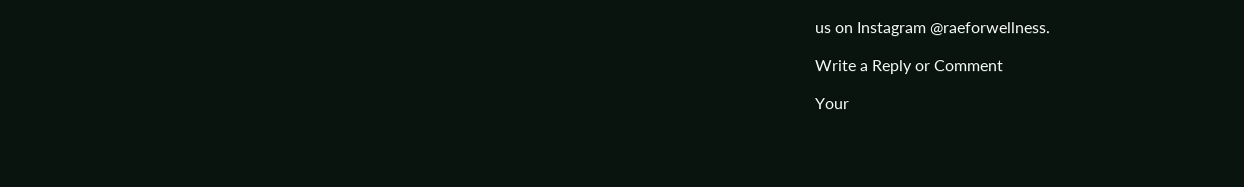us on Instagram @raeforwellness.

Write a Reply or Comment

Your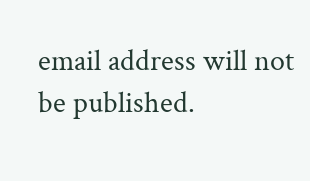email address will not be published.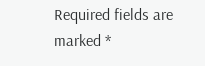Required fields are marked *